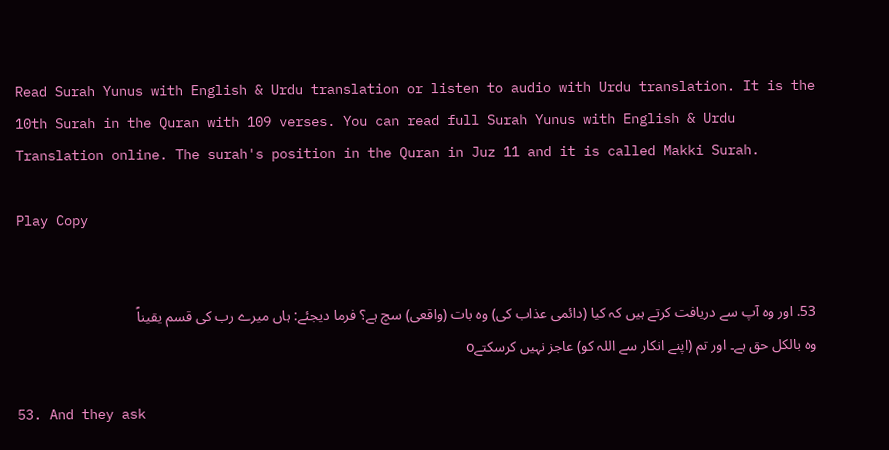Read Surah Yunus with English & Urdu translation or listen to audio with Urdu translation. It is the 10th Surah in the Quran with 109 verses. You can read full Surah Yunus with English & Urdu Translation online. The surah's position in the Quran in Juz 11 and it is called Makki Surah.

Play Copy


53. اور وہ آپ سے دریافت کرتے ہیں کہ کیا (دائمی عذاب کی) وہ بات (واقعی) سچ ہے؟ فرما دیجئے: ہاں میرے رب کی قسم یقیناً وہ بالکل حق ہے۔ اور تم (اپنے انکار سے اللہ کو) عاجز نہیں کرسکتےo

53. And they ask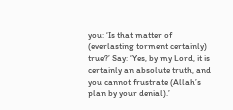you: ‘Is that matter of (everlasting torment certainly) true?’ Say: ‘Yes, by my Lord, it is certainly an absolute truth, and you cannot frustrate (Allah’s plan by your denial).’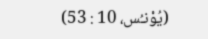(يُوْنـُس، 10 : 53)